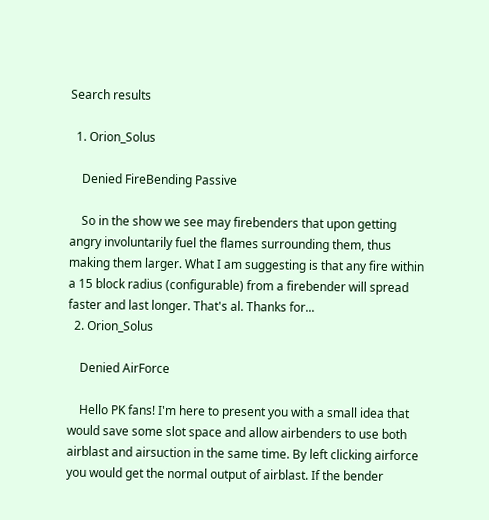Search results

  1. Orion_Solus

    Denied FireBending Passive

    So in the show we see may firebenders that upon getting angry involuntarily fuel the flames surrounding them, thus making them larger. What I am suggesting is that any fire within a 15 block radius (configurable) from a firebender will spread faster and last longer. That's al. Thanks for...
  2. Orion_Solus

    Denied AirForce

    Hello PK fans! I'm here to present you with a small idea that would save some slot space and allow airbenders to use both airblast and airsuction in the same time. By left clicking airforce you would get the normal output of airblast. If the bender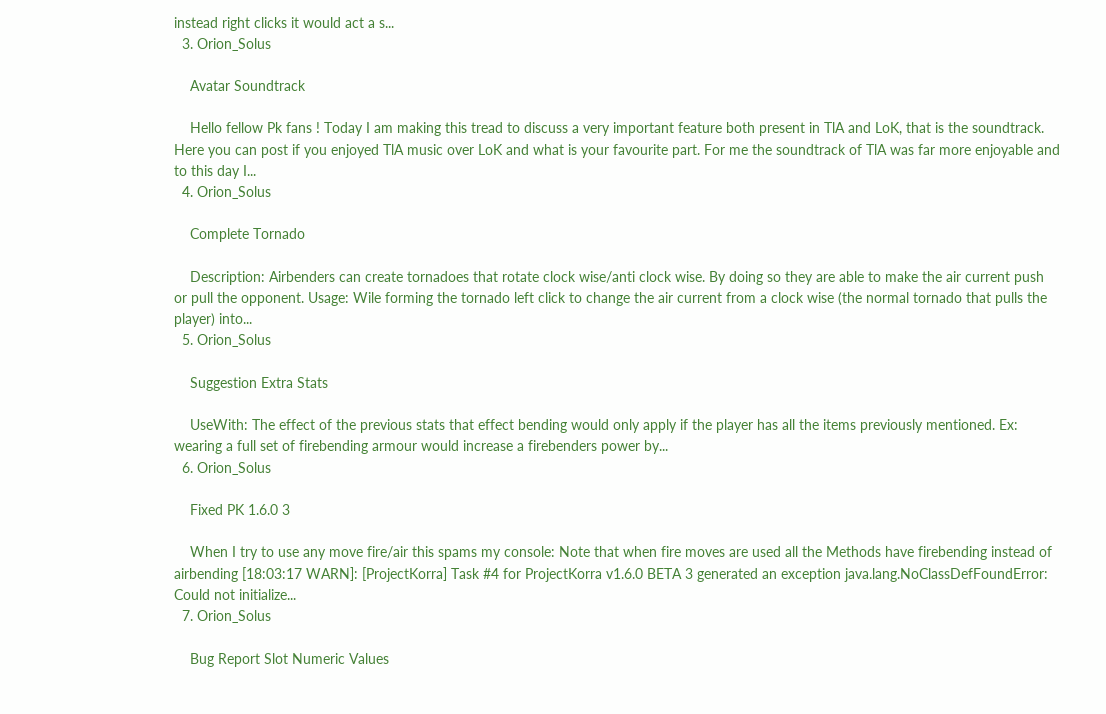instead right clicks it would act a s...
  3. Orion_Solus

    Avatar Soundtrack

    Hello fellow Pk fans ! Today I am making this tread to discuss a very important feature both present in TlA and LoK, that is the soundtrack. Here you can post if you enjoyed TlA music over LoK and what is your favourite part. For me the soundtrack of TlA was far more enjoyable and to this day I...
  4. Orion_Solus

    Complete Tornado

    Description: Airbenders can create tornadoes that rotate clock wise/anti clock wise. By doing so they are able to make the air current push or pull the opponent. Usage: Wile forming the tornado left click to change the air current from a clock wise (the normal tornado that pulls the player) into...
  5. Orion_Solus

    Suggestion Extra Stats

    UseWith: The effect of the previous stats that effect bending would only apply if the player has all the items previously mentioned. Ex: wearing a full set of firebending armour would increase a firebenders power by...
  6. Orion_Solus

    Fixed PK 1.6.0 3

    When I try to use any move fire/air this spams my console: Note that when fire moves are used all the Methods have firebending instead of airbending [18:03:17 WARN]: [ProjectKorra] Task #4 for ProjectKorra v1.6.0 BETA 3 generated an exception java.lang.NoClassDefFoundError: Could not initialize...
  7. Orion_Solus

    Bug Report Slot Numeric Values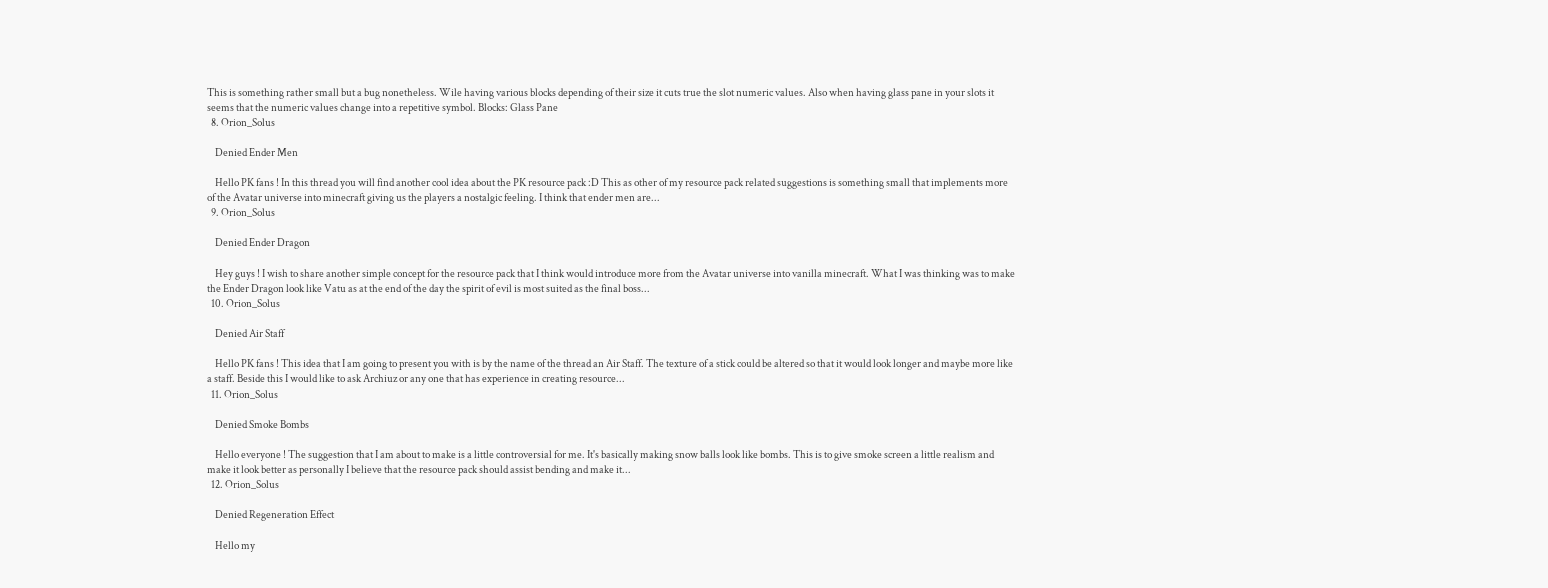This is something rather small but a bug nonetheless. Wile having various blocks depending of their size it cuts true the slot numeric values. Also when having glass pane in your slots it seems that the numeric values change into a repetitive symbol. Blocks: Glass Pane
  8. Orion_Solus

    Denied Ender Men

    Hello PK fans ! In this thread you will find another cool idea about the PK resource pack :D This as other of my resource pack related suggestions is something small that implements more of the Avatar universe into minecraft giving us the players a nostalgic feeling. I think that ender men are...
  9. Orion_Solus

    Denied Ender Dragon

    Hey guys ! I wish to share another simple concept for the resource pack that I think would introduce more from the Avatar universe into vanilla minecraft. What I was thinking was to make the Ender Dragon look like Vatu as at the end of the day the spirit of evil is most suited as the final boss...
  10. Orion_Solus

    Denied Air Staff

    Hello PK fans ! This idea that I am going to present you with is by the name of the thread an Air Staff. The texture of a stick could be altered so that it would look longer and maybe more like a staff. Beside this I would like to ask Archiuz or any one that has experience in creating resource...
  11. Orion_Solus

    Denied Smoke Bombs

    Hello everyone ! The suggestion that I am about to make is a little controversial for me. It's basically making snow balls look like bombs. This is to give smoke screen a little realism and make it look better as personally I believe that the resource pack should assist bending and make it...
  12. Orion_Solus

    Denied Regeneration Effect

    Hello my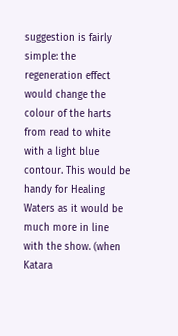suggestion is fairly simple: the regeneration effect would change the colour of the harts from read to white with a light blue contour. This would be handy for Healing Waters as it would be much more in line with the show. (when Katara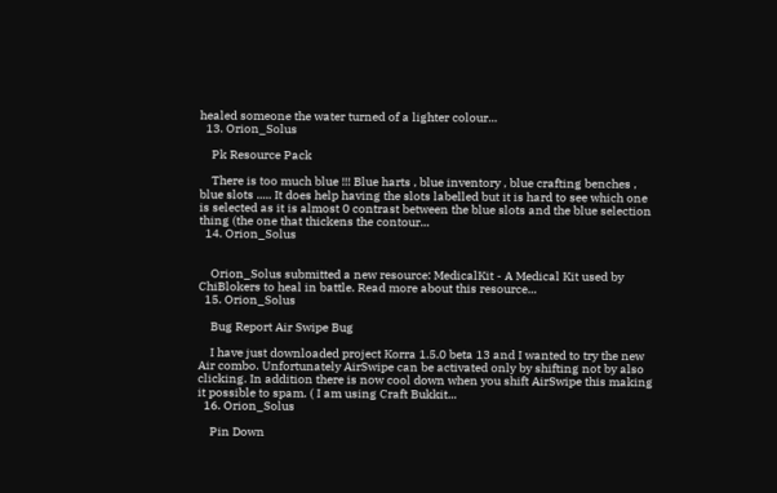healed someone the water turned of a lighter colour...
  13. Orion_Solus

    Pk Resource Pack

    There is too much blue !!! Blue harts , blue inventory , blue crafting benches , blue slots ..... It does help having the slots labelled but it is hard to see which one is selected as it is almost 0 contrast between the blue slots and the blue selection thing (the one that thickens the contour...
  14. Orion_Solus


    Orion_Solus submitted a new resource: MedicalKit - A Medical Kit used by ChiBlokers to heal in battle. Read more about this resource...
  15. Orion_Solus

    Bug Report Air Swipe Bug

    I have just downloaded project Korra 1.5.0 beta 13 and I wanted to try the new Air combo. Unfortunately AirSwipe can be activated only by shifting not by also clicking. In addition there is now cool down when you shift AirSwipe this making it possible to spam. ( I am using Craft Bukkit...
  16. Orion_Solus

    Pin Down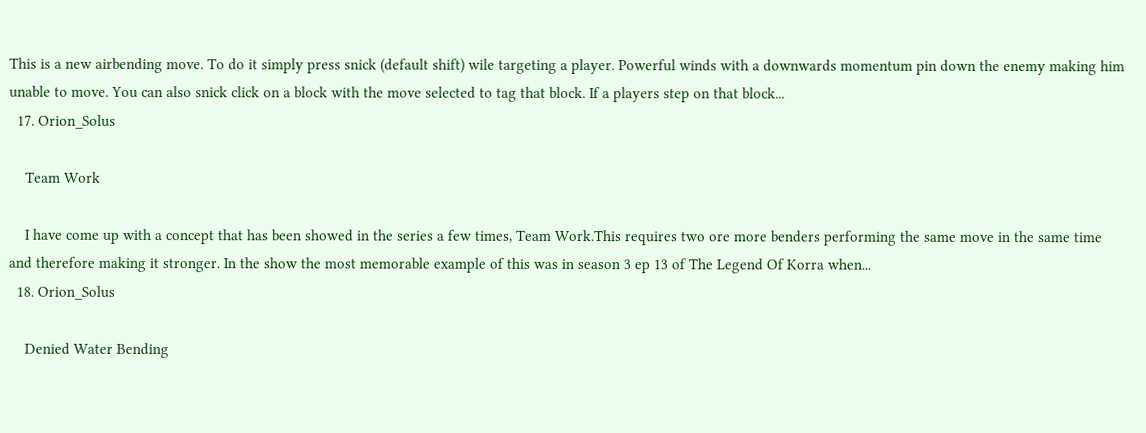This is a new airbending move. To do it simply press snick (default shift) wile targeting a player. Powerful winds with a downwards momentum pin down the enemy making him unable to move. You can also snick click on a block with the move selected to tag that block. If a players step on that block...
  17. Orion_Solus

    Team Work

    I have come up with a concept that has been showed in the series a few times, Team Work.This requires two ore more benders performing the same move in the same time and therefore making it stronger. In the show the most memorable example of this was in season 3 ep 13 of The Legend Of Korra when...
  18. Orion_Solus

    Denied Water Bending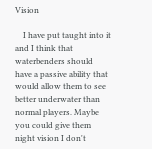Vision

    I have put taught into it and I think that waterbenders should have a passive ability that would allow them to see better underwater than normal players. Maybe you could give them night vision I don't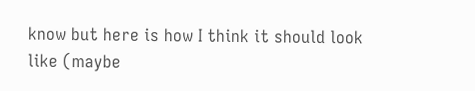know but here is how I think it should look like (maybe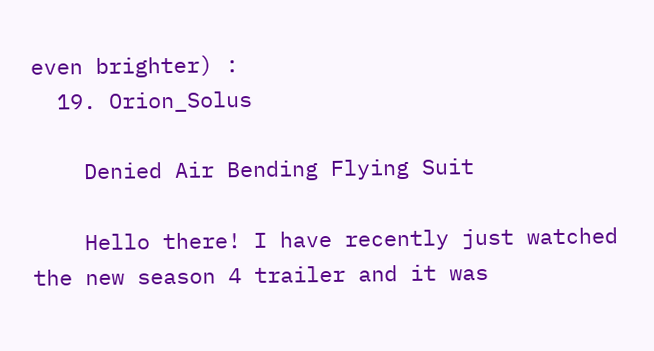even brighter) :
  19. Orion_Solus

    Denied Air Bending Flying Suit

    Hello there! I have recently just watched the new season 4 trailer and it was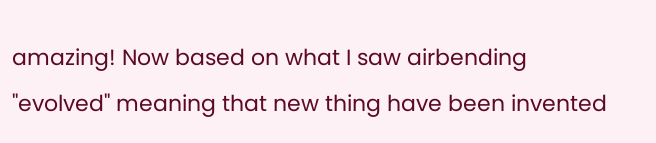amazing! Now based on what I saw airbending "evolved" meaning that new thing have been invented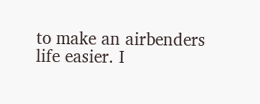to make an airbenders life easier. I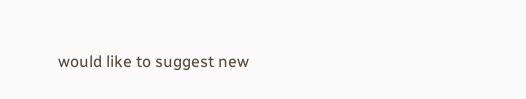would like to suggest new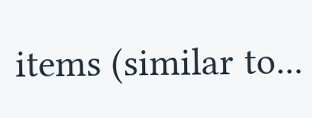items (similar to...